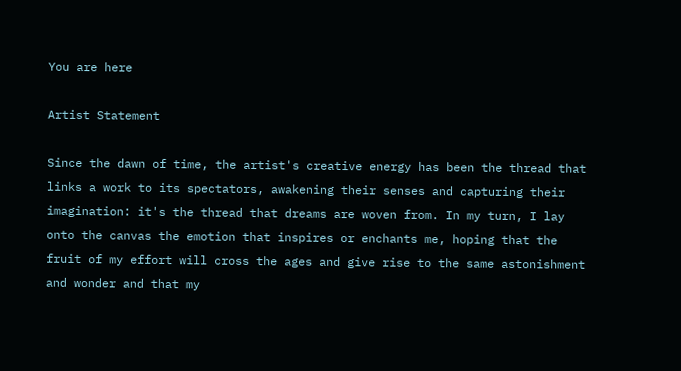You are here

Artist Statement

Since the dawn of time, the artist's creative energy has been the thread that links a work to its spectators, awakening their senses and capturing their imagination: it's the thread that dreams are woven from. In my turn, I lay onto the canvas the emotion that inspires or enchants me, hoping that the fruit of my effort will cross the ages and give rise to the same astonishment and wonder and that my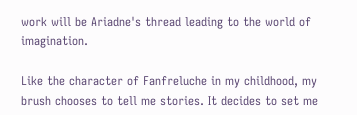work will be Ariadne's thread leading to the world of imagination.

Like the character of Fanfreluche in my childhood, my brush chooses to tell me stories. It decides to set me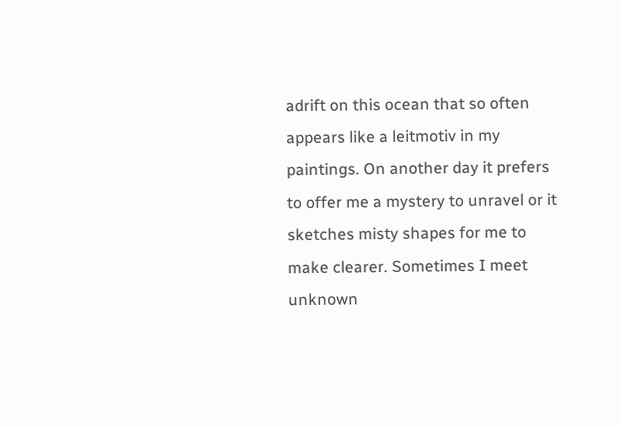adrift on this ocean that so often appears like a leitmotiv in my paintings. On another day it prefers to offer me a mystery to unravel or it sketches misty shapes for me to make clearer. Sometimes I meet unknown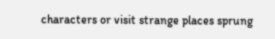characters or visit strange places sprung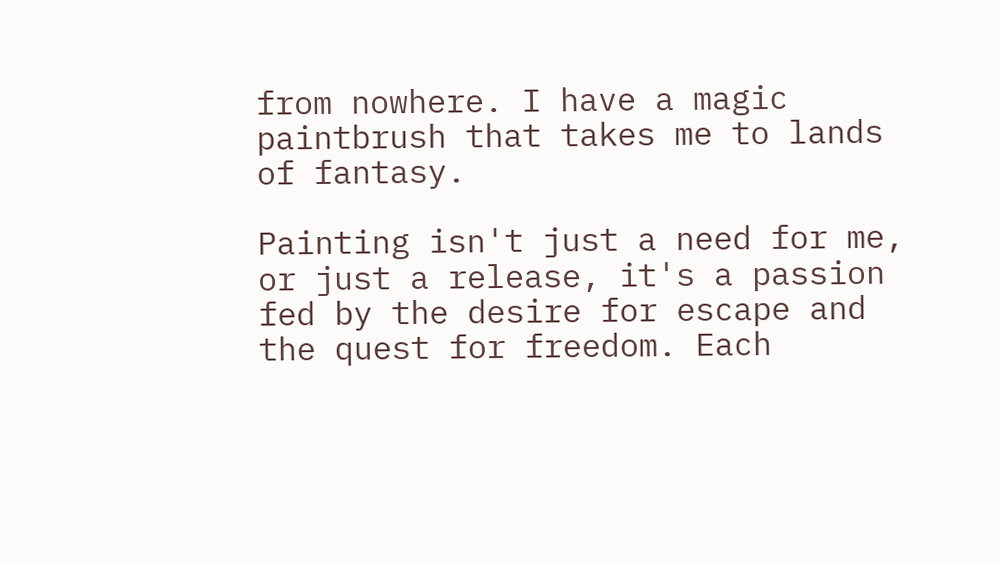from nowhere. I have a magic paintbrush that takes me to lands of fantasy.

Painting isn't just a need for me, or just a release, it's a passion fed by the desire for escape and the quest for freedom. Each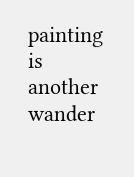painting is another wander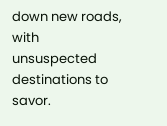down new roads, with unsuspected destinations to savor.